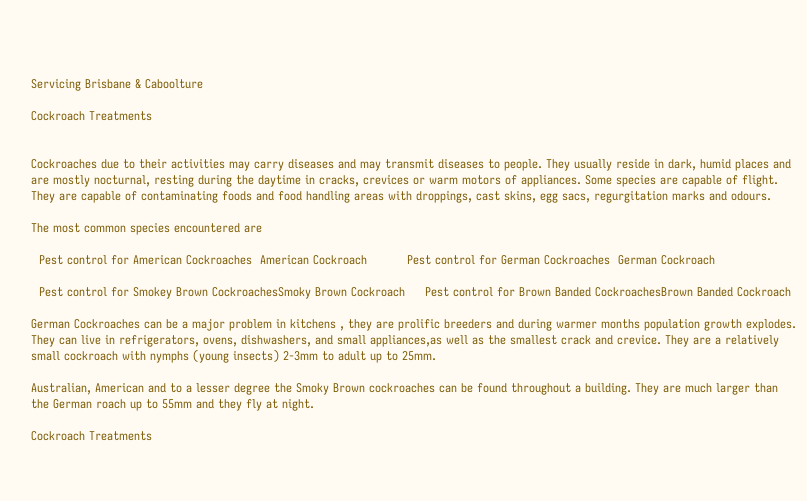Servicing Brisbane & Caboolture

Cockroach Treatments


Cockroaches due to their activities may carry diseases and may transmit diseases to people. They usually reside in dark, humid places and are mostly nocturnal, resting during the daytime in cracks, crevices or warm motors of appliances. Some species are capable of flight. They are capable of contaminating foods and food handling areas with droppings, cast skins, egg sacs, regurgitation marks and odours.

The most common species encountered are

  Pest control for American Cockroaches  American Cockroach          Pest control for German Cockroaches  German Cockroach

  Pest control for Smokey Brown CockroachesSmoky Brown Cockroach     Pest control for Brown Banded CockroachesBrown Banded Cockroach

German Cockroaches can be a major problem in kitchens , they are prolific breeders and during warmer months population growth explodes. They can live in refrigerators, ovens, dishwashers, and small appliances,as well as the smallest crack and crevice. They are a relatively small cockroach with nymphs (young insects) 2-3mm to adult up to 25mm.

Australian, American and to a lesser degree the Smoky Brown cockroaches can be found throughout a building. They are much larger than the German roach up to 55mm and they fly at night.

Cockroach Treatments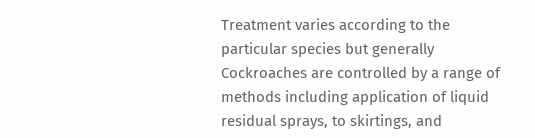Treatment varies according to the particular species but generally Cockroaches are controlled by a range of methods including application of liquid residual sprays, to skirtings, and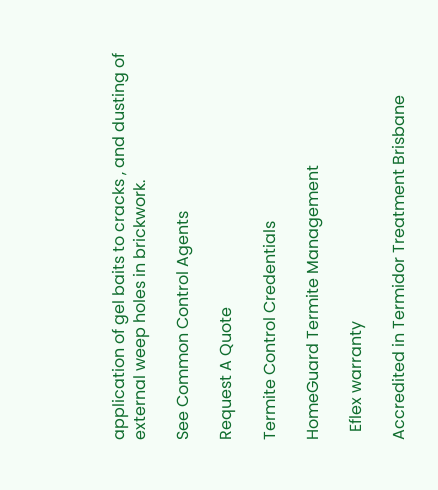application of gel baits to cracks , and dusting of external weep holes in brickwork.

See Common Control Agents

Request A Quote

Termite Control Credentials

HomeGuard Termite Management

  Eflex warranty

Accredited in Termidor Treatment Brisbane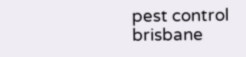pest control brisbane